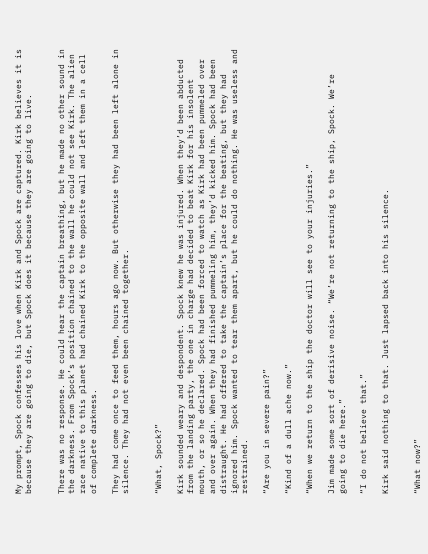My prompt, Spock confesses his love when Kirk and Spock are captured. Kirk believes it is because they are going to die, but Spock does it because they are going to live.


There was no response. He could hear the captain breathing, but he made no other sound in the darkness. From Spock’s position chained to the wall he could not see Kirk. The alien race native to this planet had chained Kirk to the opposite wall and left them in a cell of complete darkness.

They had come once to feed them, hours ago now. But otherwise they had been left alone in silence. They had not even been chained together.


“What, Spock?”

Kirk sounded weary and despondent. Spock knew he was injured. When they’d been abducted from the landing party, the one in charge had decided to beat Kirk for his insolent mouth, or so he declared. Spock had been forced to watch as Kirk had been pummeled over and over again. When they had finished pummeling him, they’d kicked him. Spock had been distraught. He had offered to take the captain’s place for the beating, but they had ignored him. Spock wanted to tear them apart, but he could do nothing. He was useless and restrained.

“Are you in severe pain?”

“Kind of a dull ache now.”

“When we return to the ship the doctor will see to your injuries.”

Jim made some sort of derisive noise. “We’re not returning to the ship, Spock. We’re going to die here.”

“I do not believe that.”

Kirk said nothing to that. Just lapsed back into his silence.


“What now?”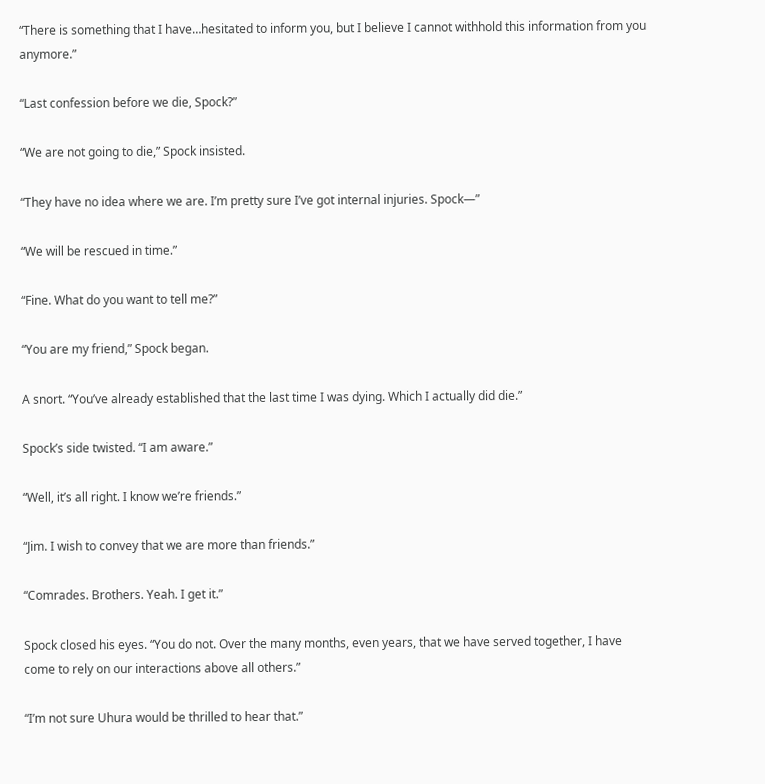“There is something that I have…hesitated to inform you, but I believe I cannot withhold this information from you anymore.”

“Last confession before we die, Spock?”

“We are not going to die,” Spock insisted.

“They have no idea where we are. I’m pretty sure I’ve got internal injuries. Spock—”

“We will be rescued in time.”

“Fine. What do you want to tell me?”

“You are my friend,” Spock began.

A snort. “You’ve already established that the last time I was dying. Which I actually did die.”

Spock’s side twisted. “I am aware.”

“Well, it’s all right. I know we’re friends.”

“Jim. I wish to convey that we are more than friends.”

“Comrades. Brothers. Yeah. I get it.”

Spock closed his eyes. “You do not. Over the many months, even years, that we have served together, I have come to rely on our interactions above all others.”

“I’m not sure Uhura would be thrilled to hear that.”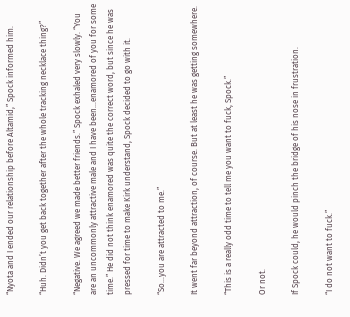“Nyota and I ended our relationship before Altamid,” Spock informed him.

“Huh. Didn’t you get back together after the whole tracking necklace thing?”

“Negative. We agreed we made better friends.” Spock exhaled very slowly. “You are an uncommonly attractive male and I have been…enamored of you for some time.” He did not think enamored was quite the correct word, but since he was pressed for time to make Kirk understand, Spock decided to go with it.

“So…you are attracted to me.”

It went far beyond attraction, of course. But at least he was getting somewhere.

“This is a really odd time to tell me you want to fuck, Spock.”

Or not.

If Spock could, he would pinch the bridge of his nose in frustration.

“I do not want to fuck.”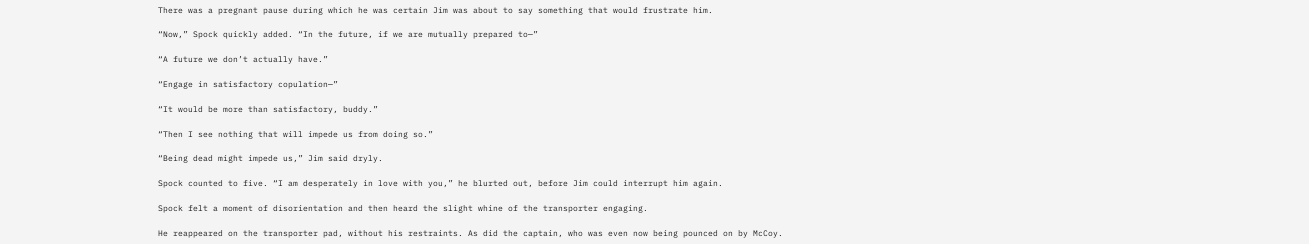There was a pregnant pause during which he was certain Jim was about to say something that would frustrate him.

“Now,” Spock quickly added. “In the future, if we are mutually prepared to—”

“A future we don’t actually have.”

“Engage in satisfactory copulation—”

“It would be more than satisfactory, buddy.”

“Then I see nothing that will impede us from doing so.”

“Being dead might impede us,” Jim said dryly.

Spock counted to five. “I am desperately in love with you,” he blurted out, before Jim could interrupt him again.

Spock felt a moment of disorientation and then heard the slight whine of the transporter engaging.

He reappeared on the transporter pad, without his restraints. As did the captain, who was even now being pounced on by McCoy.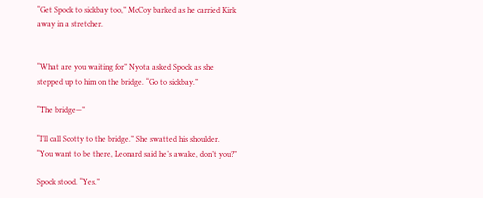“Get Spock to sickbay too,” McCoy barked as he carried Kirk away in a stretcher.


“What are you waiting for” Nyota asked Spock as she stepped up to him on the bridge. “Go to sickbay.”

“The bridge—”

“I’ll call Scotty to the bridge.” She swatted his shoulder. “You want to be there, Leonard said he’s awake, don’t you?”

Spock stood. “Yes.”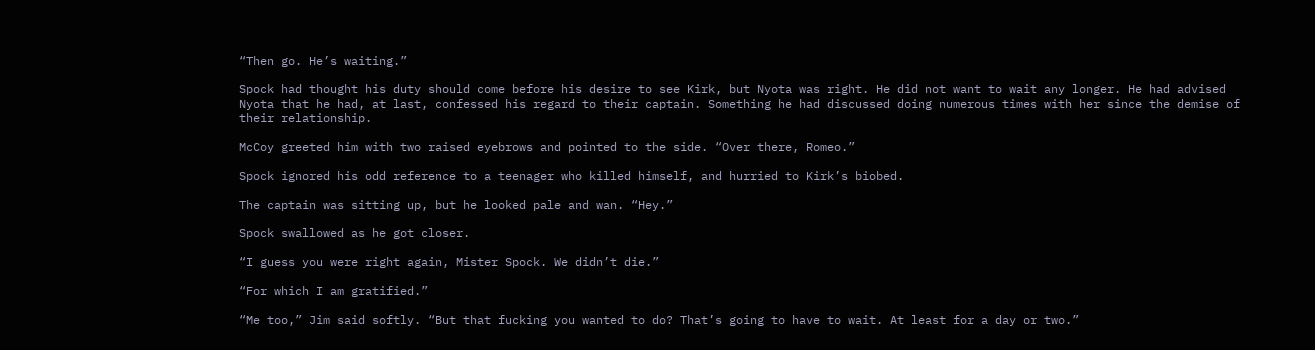“Then go. He’s waiting.”

Spock had thought his duty should come before his desire to see Kirk, but Nyota was right. He did not want to wait any longer. He had advised Nyota that he had, at last, confessed his regard to their captain. Something he had discussed doing numerous times with her since the demise of their relationship.

McCoy greeted him with two raised eyebrows and pointed to the side. “Over there, Romeo.”

Spock ignored his odd reference to a teenager who killed himself, and hurried to Kirk’s biobed.

The captain was sitting up, but he looked pale and wan. “Hey.”

Spock swallowed as he got closer.

“I guess you were right again, Mister Spock. We didn’t die.”

“For which I am gratified.”

“Me too,” Jim said softly. “But that fucking you wanted to do? That’s going to have to wait. At least for a day or two.”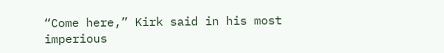“Come here,” Kirk said in his most imperious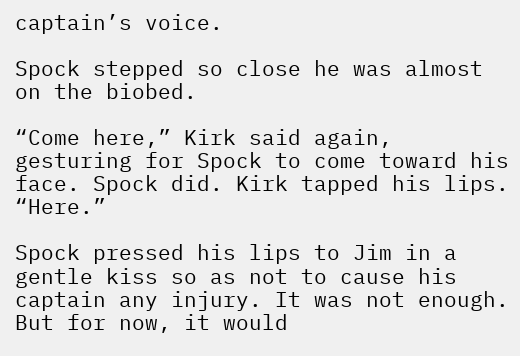captain’s voice.

Spock stepped so close he was almost on the biobed.

“Come here,” Kirk said again, gesturing for Spock to come toward his face. Spock did. Kirk tapped his lips. “Here.”

Spock pressed his lips to Jim in a gentle kiss so as not to cause his captain any injury. It was not enough. But for now, it would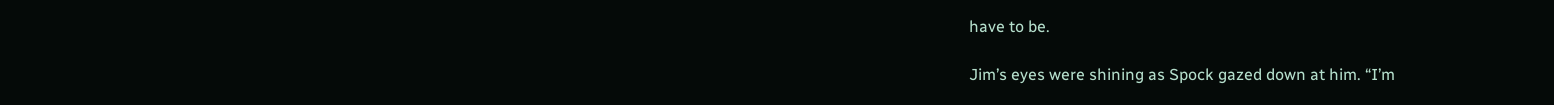have to be.

Jim’s eyes were shining as Spock gazed down at him. “I’m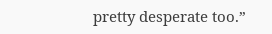pretty desperate too.”